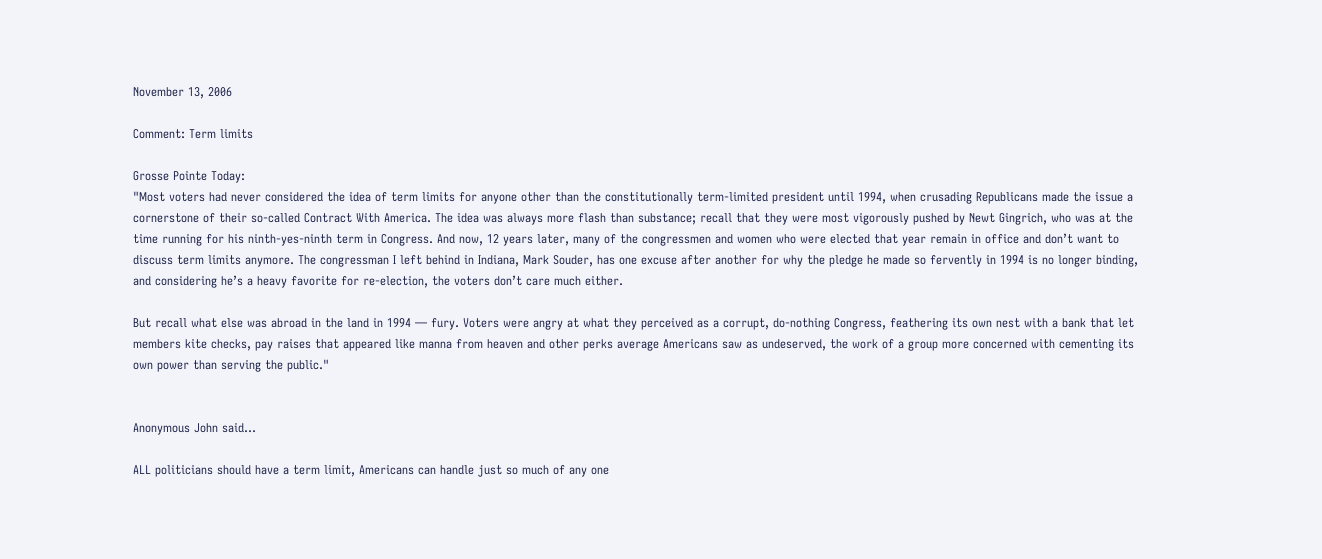November 13, 2006

Comment: Term limits

Grosse Pointe Today:
"Most voters had never considered the idea of term limits for anyone other than the constitutionally term-limited president until 1994, when crusading Republicans made the issue a cornerstone of their so-called Contract With America. The idea was always more flash than substance; recall that they were most vigorously pushed by Newt Gingrich, who was at the time running for his ninth-yes-ninth term in Congress. And now, 12 years later, many of the congressmen and women who were elected that year remain in office and don’t want to discuss term limits anymore. The congressman I left behind in Indiana, Mark Souder, has one excuse after another for why the pledge he made so fervently in 1994 is no longer binding, and considering he’s a heavy favorite for re-election, the voters don’t care much either.

But recall what else was abroad in the land in 1994 — fury. Voters were angry at what they perceived as a corrupt, do-nothing Congress, feathering its own nest with a bank that let members kite checks, pay raises that appeared like manna from heaven and other perks average Americans saw as undeserved, the work of a group more concerned with cementing its own power than serving the public."


Anonymous John said...

ALL politicians should have a term limit, Americans can handle just so much of any one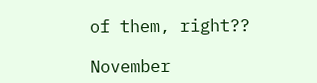of them, right??

November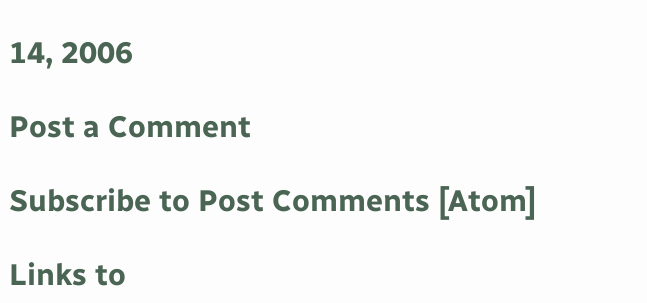14, 2006

Post a Comment

Subscribe to Post Comments [Atom]

Links to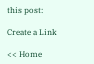this post:

Create a Link

<< Home